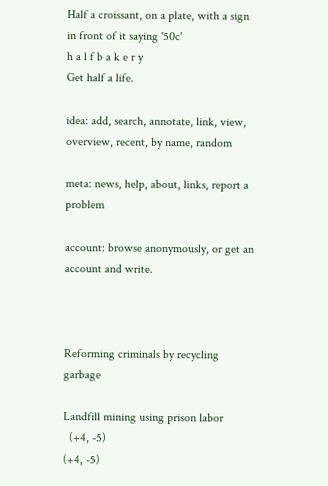Half a croissant, on a plate, with a sign in front of it saying '50c'
h a l f b a k e r y
Get half a life.

idea: add, search, annotate, link, view, overview, recent, by name, random

meta: news, help, about, links, report a problem

account: browse anonymously, or get an account and write.



Reforming criminals by recycling garbage

Landfill mining using prison labor
  (+4, -5)
(+4, -5)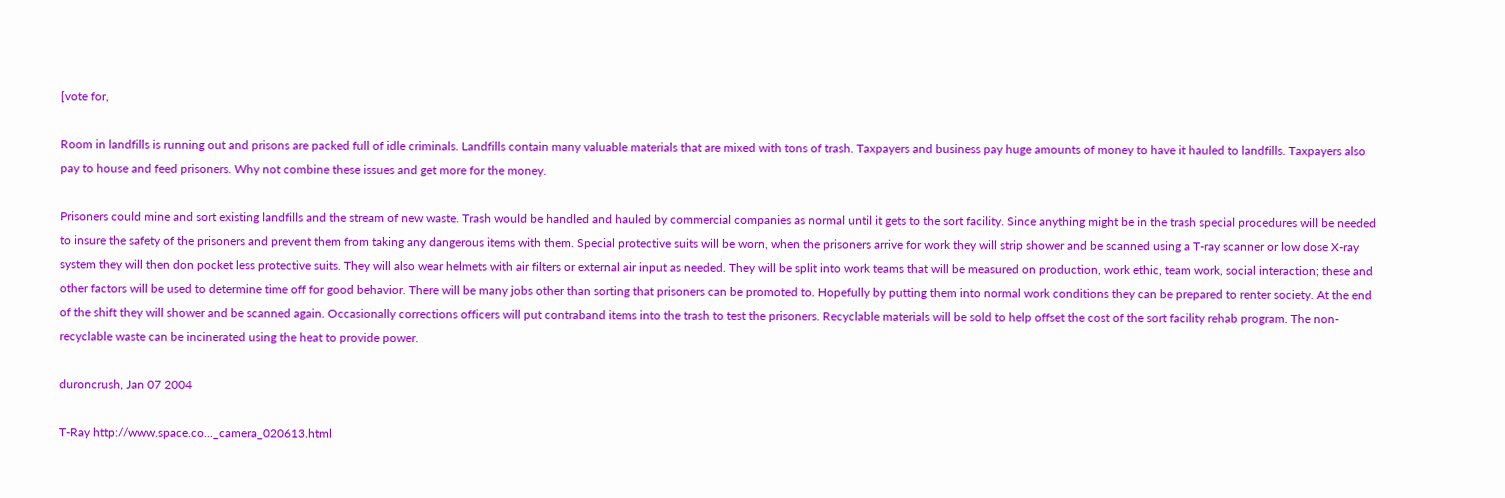[vote for,

Room in landfills is running out and prisons are packed full of idle criminals. Landfills contain many valuable materials that are mixed with tons of trash. Taxpayers and business pay huge amounts of money to have it hauled to landfills. Taxpayers also pay to house and feed prisoners. Why not combine these issues and get more for the money.

Prisoners could mine and sort existing landfills and the stream of new waste. Trash would be handled and hauled by commercial companies as normal until it gets to the sort facility. Since anything might be in the trash special procedures will be needed to insure the safety of the prisoners and prevent them from taking any dangerous items with them. Special protective suits will be worn, when the prisoners arrive for work they will strip shower and be scanned using a T-ray scanner or low dose X-ray system they will then don pocket less protective suits. They will also wear helmets with air filters or external air input as needed. They will be split into work teams that will be measured on production, work ethic, team work, social interaction; these and other factors will be used to determine time off for good behavior. There will be many jobs other than sorting that prisoners can be promoted to. Hopefully by putting them into normal work conditions they can be prepared to renter society. At the end of the shift they will shower and be scanned again. Occasionally corrections officers will put contraband items into the trash to test the prisoners. Recyclable materials will be sold to help offset the cost of the sort facility rehab program. The non-recyclable waste can be incinerated using the heat to provide power.

duroncrush, Jan 07 2004

T-Ray http://www.space.co..._camera_020613.html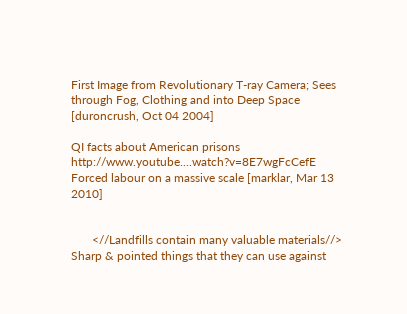First Image from Revolutionary T-ray Camera; Sees through Fog, Clothing and into Deep Space [duroncrush, Oct 04 2004]

QI facts about American prisons http://www.youtube....watch?v=8E7wgFcCefE
Forced labour on a massive scale [marklar, Mar 13 2010]


       <//Landfills contain many valuable materials//>
Sharp & pointed things that they can use against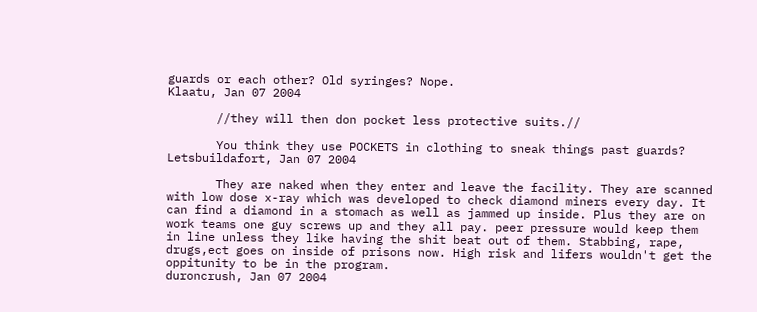guards or each other? Old syringes? Nope.
Klaatu, Jan 07 2004

       //they will then don pocket less protective suits.//

       You think they use POCKETS in clothing to sneak things past guards?
Letsbuildafort, Jan 07 2004

       They are naked when they enter and leave the facility. They are scanned with low dose x-ray which was developed to check diamond miners every day. It can find a diamond in a stomach as well as jammed up inside. Plus they are on work teams one guy screws up and they all pay. peer pressure would keep them in line unless they like having the shit beat out of them. Stabbing, rape, drugs,ect goes on inside of prisons now. High risk and lifers wouldn't get the oppitunity to be in the program.
duroncrush, Jan 07 2004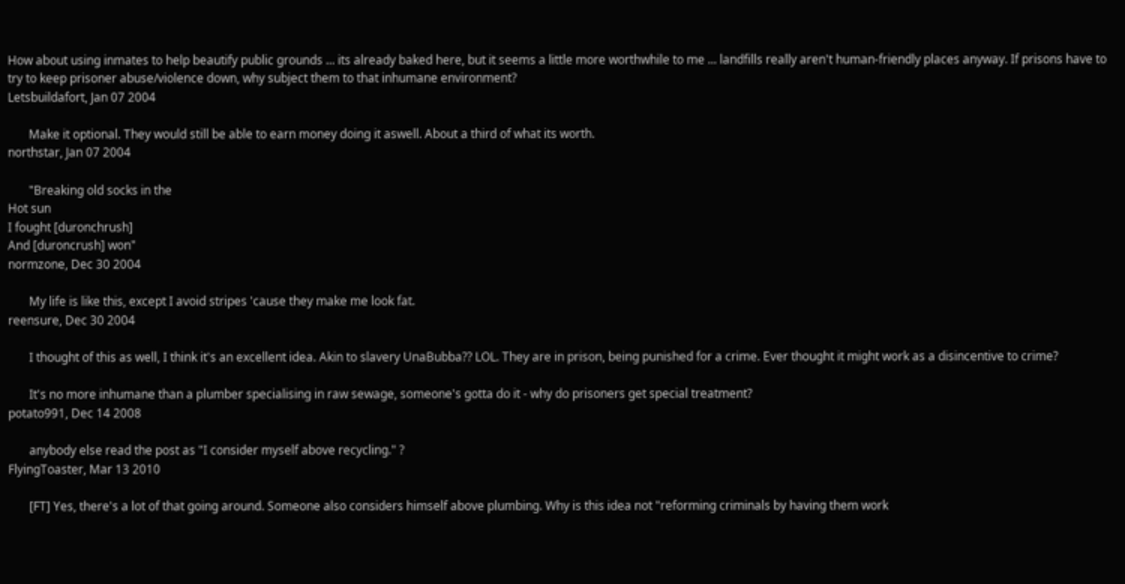How about using inmates to help beautify public grounds ... its already baked here, but it seems a little more worthwhile to me ... landfills really aren't human-friendly places anyway. If prisons have to try to keep prisoner abuse/violence down, why subject them to that inhumane environment?
Letsbuildafort, Jan 07 2004

       Make it optional. They would still be able to earn money doing it aswell. About a third of what its worth.
northstar, Jan 07 2004

       "Breaking old socks in the
Hot sun
I fought [duronchrush]
And [duroncrush] won"
normzone, Dec 30 2004

       My life is like this, except I avoid stripes 'cause they make me look fat.
reensure, Dec 30 2004

       I thought of this as well, I think it's an excellent idea. Akin to slavery UnaBubba?? LOL. They are in prison, being punished for a crime. Ever thought it might work as a disincentive to crime?

       It's no more inhumane than a plumber specialising in raw sewage, someone's gotta do it - why do prisoners get special treatment?
potato991, Dec 14 2008

       anybody else read the post as "I consider myself above recycling." ?
FlyingToaster, Mar 13 2010

       [FT] Yes, there's a lot of that going around. Someone also considers himself above plumbing. Why is this idea not "reforming criminals by having them work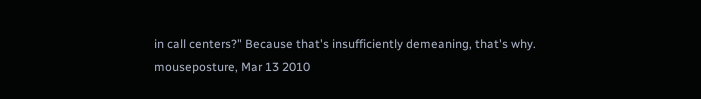in call centers?" Because that's insufficiently demeaning, that's why.
mouseposture, Mar 13 2010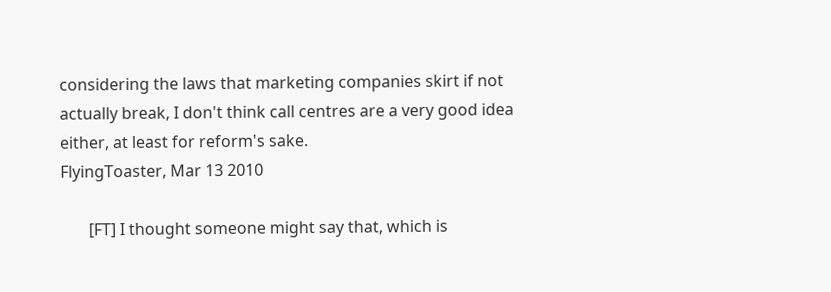considering the laws that marketing companies skirt if not actually break, I don't think call centres are a very good idea either, at least for reform's sake.
FlyingToaster, Mar 13 2010

       [FT] I thought someone might say that, which is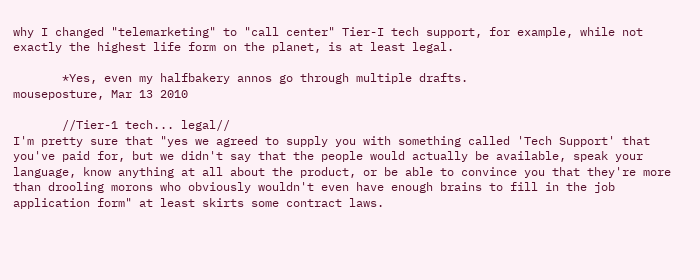why I changed "telemarketing" to "call center" Tier-I tech support, for example, while not exactly the highest life form on the planet, is at least legal.

       *Yes, even my halfbakery annos go through multiple drafts.
mouseposture, Mar 13 2010

       //Tier-1 tech... legal//
I'm pretty sure that "yes we agreed to supply you with something called 'Tech Support' that you've paid for, but we didn't say that the people would actually be available, speak your language, know anything at all about the product, or be able to convince you that they're more than drooling morons who obviously wouldn't even have enough brains to fill in the job application form" at least skirts some contract laws.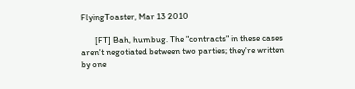FlyingToaster, Mar 13 2010

       [FT] Bah, humbug. The "contracts" in these cases aren't negotiated between two parties; they're written by one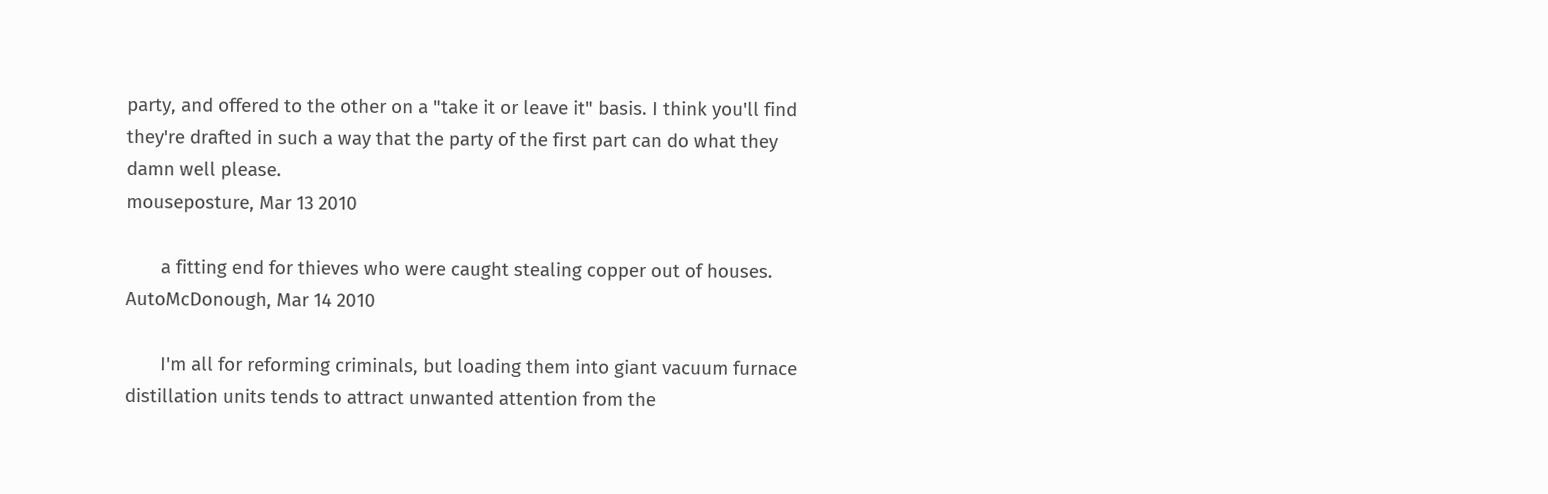party, and offered to the other on a "take it or leave it" basis. I think you'll find they're drafted in such a way that the party of the first part can do what they damn well please.
mouseposture, Mar 13 2010

       a fitting end for thieves who were caught stealing copper out of houses.
AutoMcDonough, Mar 14 2010

       I'm all for reforming criminals, but loading them into giant vacuum furnace distillation units tends to attract unwanted attention from the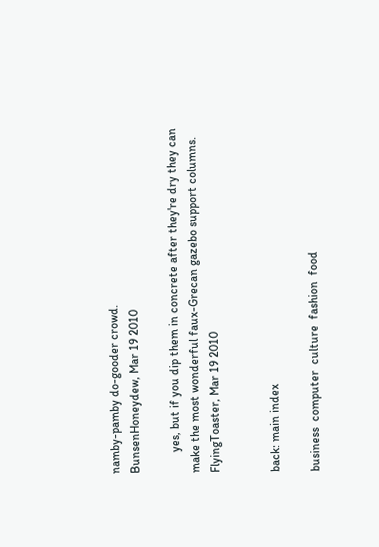namby-pamby do-gooder crowd.
BunsenHoneydew, Mar 19 2010

       yes, but if you dip them in concrete after they're dry they can make the most wonderful faux-Grecan gazebo support columns.
FlyingToaster, Mar 19 2010


back: main index

business  computer  culture  fashion  food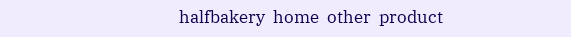halfbakery  home  other  product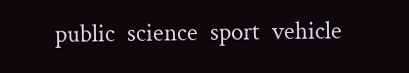public  science  sport  vehicle